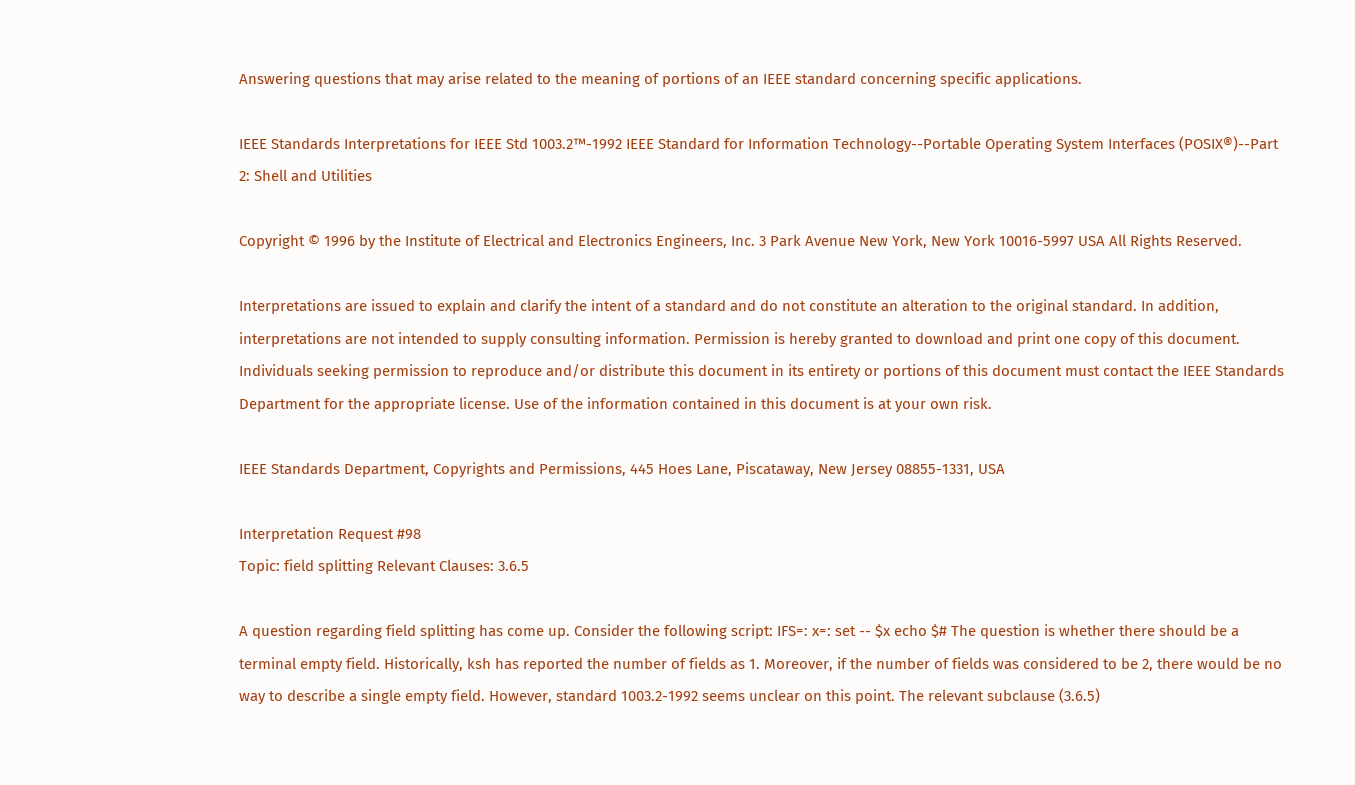Answering questions that may arise related to the meaning of portions of an IEEE standard concerning specific applications.

IEEE Standards Interpretations for IEEE Std 1003.2™-1992 IEEE Standard for Information Technology--Portable Operating System Interfaces (POSIX®)--Part 2: Shell and Utilities

Copyright © 1996 by the Institute of Electrical and Electronics Engineers, Inc. 3 Park Avenue New York, New York 10016-5997 USA All Rights Reserved.

Interpretations are issued to explain and clarify the intent of a standard and do not constitute an alteration to the original standard. In addition, interpretations are not intended to supply consulting information. Permission is hereby granted to download and print one copy of this document. Individuals seeking permission to reproduce and/or distribute this document in its entirety or portions of this document must contact the IEEE Standards Department for the appropriate license. Use of the information contained in this document is at your own risk.

IEEE Standards Department, Copyrights and Permissions, 445 Hoes Lane, Piscataway, New Jersey 08855-1331, USA

Interpretation Request #98
Topic: field splitting Relevant Clauses: 3.6.5

A question regarding field splitting has come up. Consider the following script: IFS=: x=: set -- $x echo $# The question is whether there should be a terminal empty field. Historically, ksh has reported the number of fields as 1. Moreover, if the number of fields was considered to be 2, there would be no way to describe a single empty field. However, standard 1003.2-1992 seems unclear on this point. The relevant subclause (3.6.5)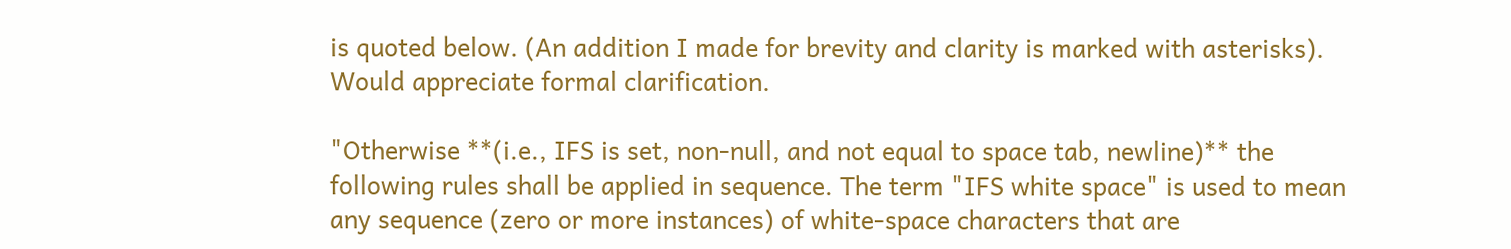is quoted below. (An addition I made for brevity and clarity is marked with asterisks). Would appreciate formal clarification.

"Otherwise **(i.e., IFS is set, non-null, and not equal to space tab, newline)** the following rules shall be applied in sequence. The term "IFS white space" is used to mean any sequence (zero or more instances) of white-space characters that are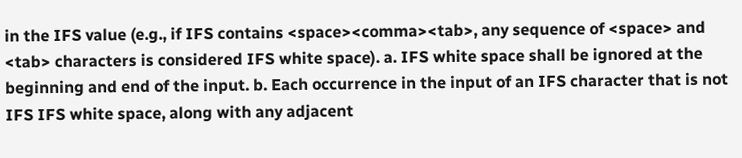in the IFS value (e.g., if IFS contains <space><comma><tab>, any sequence of <space> and <tab> characters is considered IFS white space). a. IFS white space shall be ignored at the beginning and end of the input. b. Each occurrence in the input of an IFS character that is not IFS IFS white space, along with any adjacent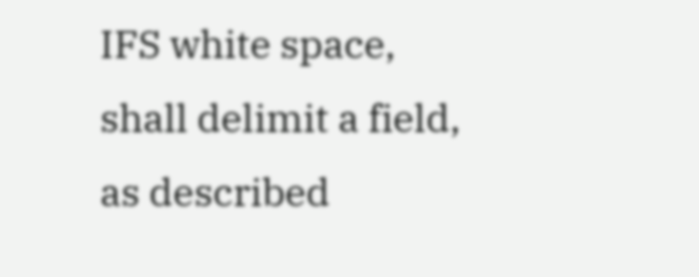IFS white space, shall delimit a field, as described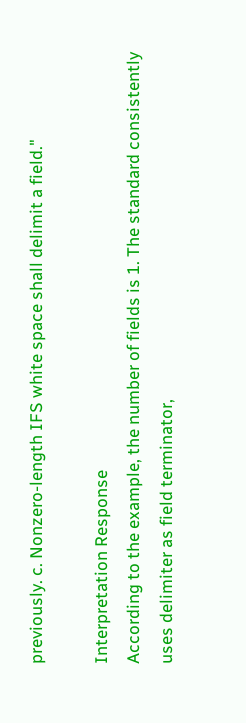previously. c. Nonzero-length IFS white space shall delimit a field."

Interpretation Response
According to the example, the number of fields is 1. The standard consistently uses delimiter as field terminator,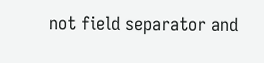not field separator and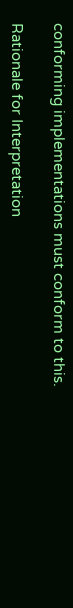conforming implementations must conform to this.

Rationale for Interpretation